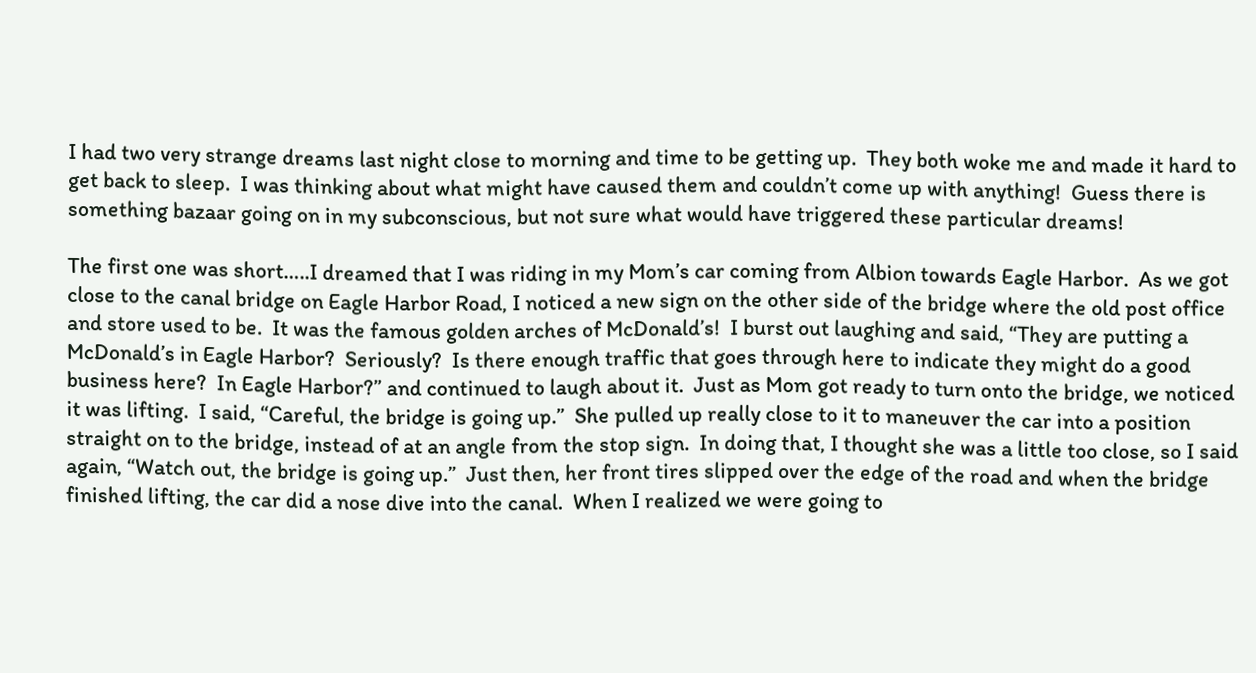I had two very strange dreams last night close to morning and time to be getting up.  They both woke me and made it hard to get back to sleep.  I was thinking about what might have caused them and couldn’t come up with anything!  Guess there is something bazaar going on in my subconscious, but not sure what would have triggered these particular dreams!

The first one was short…..I dreamed that I was riding in my Mom’s car coming from Albion towards Eagle Harbor.  As we got close to the canal bridge on Eagle Harbor Road, I noticed a new sign on the other side of the bridge where the old post office and store used to be.  It was the famous golden arches of McDonald’s!  I burst out laughing and said, “They are putting a McDonald’s in Eagle Harbor?  Seriously?  Is there enough traffic that goes through here to indicate they might do a good business here?  In Eagle Harbor?” and continued to laugh about it.  Just as Mom got ready to turn onto the bridge, we noticed it was lifting.  I said, “Careful, the bridge is going up.”  She pulled up really close to it to maneuver the car into a position straight on to the bridge, instead of at an angle from the stop sign.  In doing that, I thought she was a little too close, so I said again, “Watch out, the bridge is going up.”  Just then, her front tires slipped over the edge of the road and when the bridge finished lifting, the car did a nose dive into the canal.  When I realized we were going to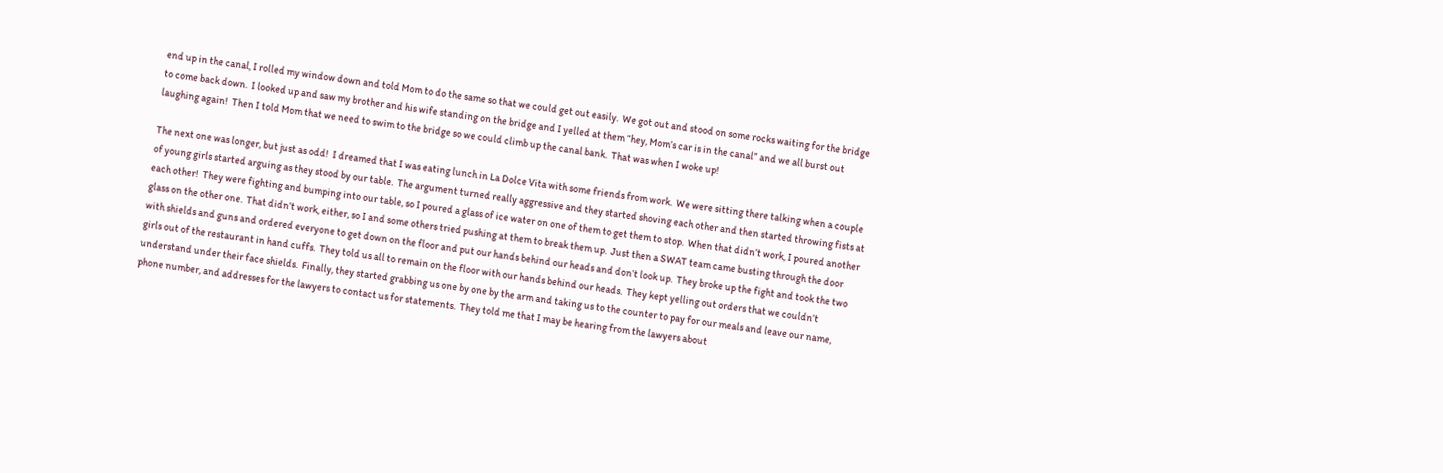end up in the canal, I rolled my window down and told Mom to do the same so that we could get out easily.  We got out and stood on some rocks waiting for the bridge to come back down.  I looked up and saw my brother and his wife standing on the bridge and I yelled at them “hey, Mom’s car is in the canal” and we all burst out laughing again!  Then I told Mom that we need to swim to the bridge so we could climb up the canal bank.  That was when I woke up!

The next one was longer, but just as odd!  I dreamed that I was eating lunch in La Dolce Vita with some friends from work.  We were sitting there talking when a couple of young girls started arguing as they stood by our table.  The argument turned really aggressive and they started shoving each other and then started throwing fists at each other!  They were fighting and bumping into our table, so I poured a glass of ice water on one of them to get them to stop.  When that didn’t work, I poured another glass on the other one.  That didn’t work, either, so I and some others tried pushing at them to break them up.  Just then a SWAT team came busting through the door with shields and guns and ordered everyone to get down on the floor and put our hands behind our heads and don’t look up.  They broke up the fight and took the two girls out of the restaurant in hand cuffs.  They told us all to remain on the floor with our hands behind our heads.  They kept yelling out orders that we couldn’t understand under their face shields.  Finally, they started grabbing us one by one by the arm and taking us to the counter to pay for our meals and leave our name, phone number, and addresses for the lawyers to contact us for statements.  They told me that I may be hearing from the lawyers about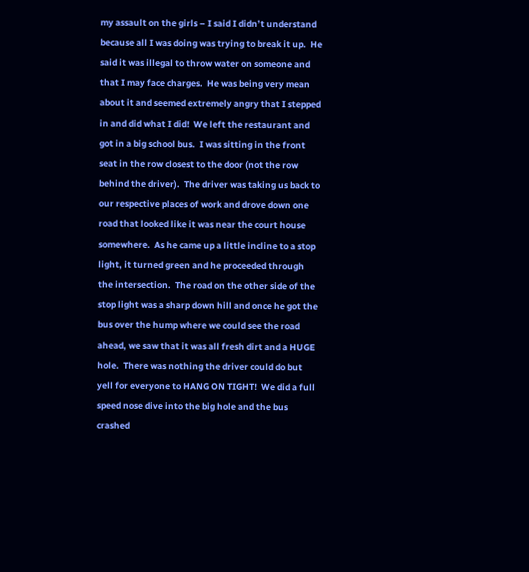my assault on the girls – I said I didn’t understand because all I was doing was trying to break it up.  He said it was illegal to throw water on someone and that I may face charges.  He was being very mean about it and seemed extremely angry that I stepped in and did what I did!  We left the restaurant and got in a big school bus.  I was sitting in the front seat in the row closest to the door (not the row behind the driver).  The driver was taking us back to our respective places of work and drove down one road that looked like it was near the court house somewhere.  As he came up a little incline to a stop light, it turned green and he proceeded through the intersection.  The road on the other side of the stop light was a sharp down hill and once he got the bus over the hump where we could see the road ahead, we saw that it was all fresh dirt and a HUGE hole.  There was nothing the driver could do but yell for everyone to HANG ON TIGHT!  We did a full speed nose dive into the big hole and the bus crashed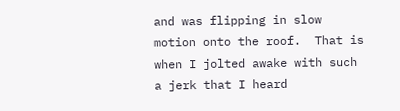and was flipping in slow motion onto the roof.  That is when I jolted awake with such a jerk that I heard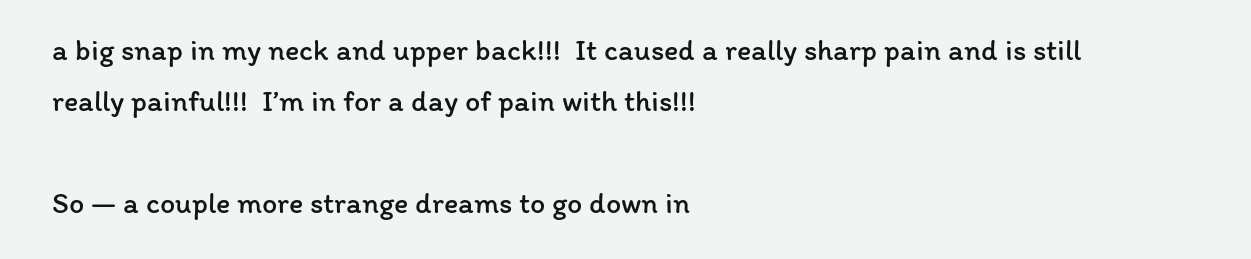a big snap in my neck and upper back!!!  It caused a really sharp pain and is still really painful!!!  I’m in for a day of pain with this!!!

So — a couple more strange dreams to go down in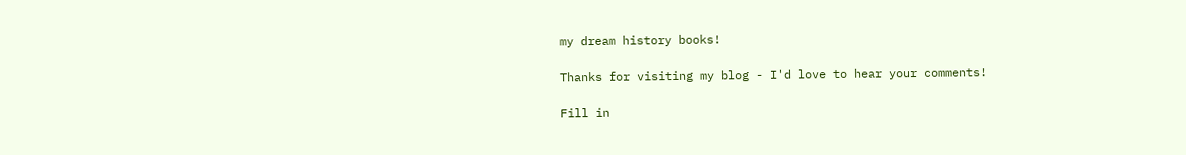my dream history books!

Thanks for visiting my blog - I'd love to hear your comments!

Fill in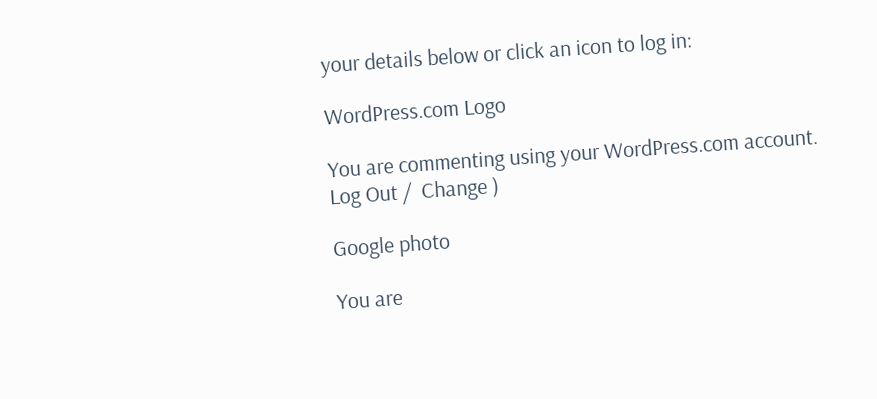your details below or click an icon to log in:

WordPress.com Logo

You are commenting using your WordPress.com account. Log Out /  Change )

Google photo

You are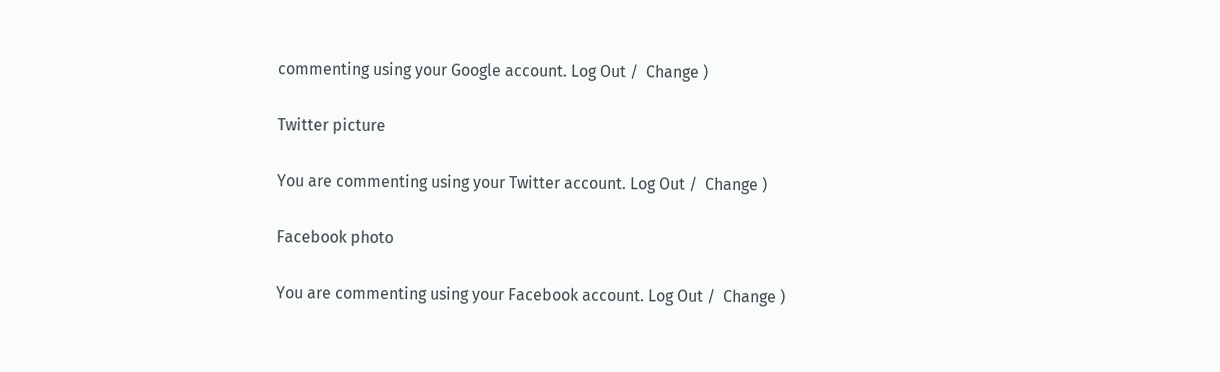commenting using your Google account. Log Out /  Change )

Twitter picture

You are commenting using your Twitter account. Log Out /  Change )

Facebook photo

You are commenting using your Facebook account. Log Out /  Change )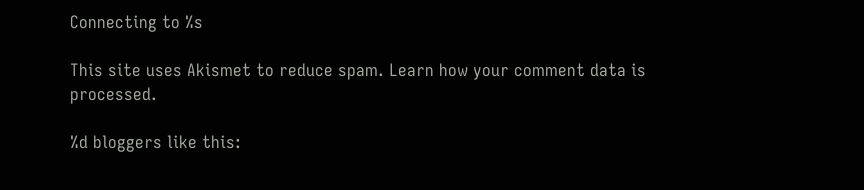Connecting to %s

This site uses Akismet to reduce spam. Learn how your comment data is processed.

%d bloggers like this: